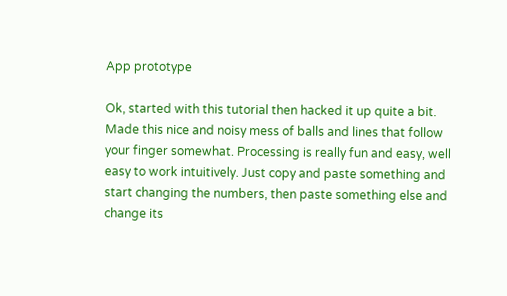App prototype

Ok, started with this tutorial then hacked it up quite a bit. Made this nice and noisy mess of balls and lines that follow your finger somewhat. Processing is really fun and easy, well easy to work intuitively. Just copy and paste something and start changing the numbers, then paste something else and change its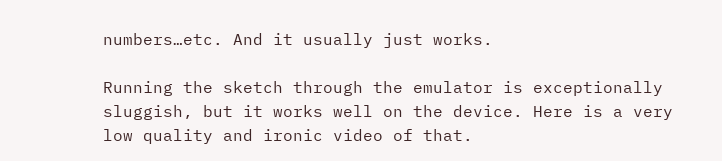numbers…etc. And it usually just works.

Running the sketch through the emulator is exceptionally sluggish, but it works well on the device. Here is a very low quality and ironic video of that.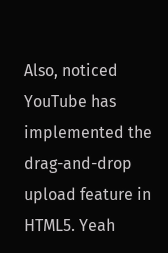Also, noticed YouTube has implemented the drag-and-drop upload feature in HTML5. Yeah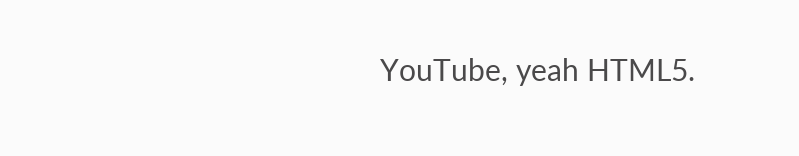YouTube, yeah HTML5.